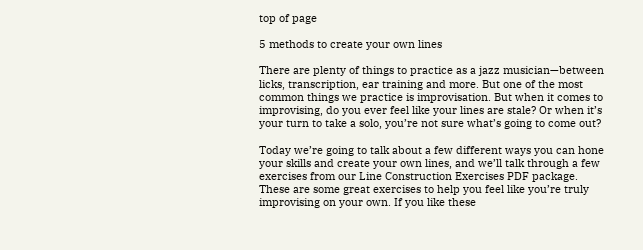top of page

5 methods to create your own lines

There are plenty of things to practice as a jazz musician—between licks, transcription, ear training and more. But one of the most common things we practice is improvisation. But when it comes to improvising, do you ever feel like your lines are stale? Or when it’s your turn to take a solo, you’re not sure what’s going to come out?

Today we’re going to talk about a few different ways you can hone your skills and create your own lines, and we’ll talk through a few exercises from our Line Construction Exercises PDF package. These are some great exercises to help you feel like you’re truly improvising on your own. If you like these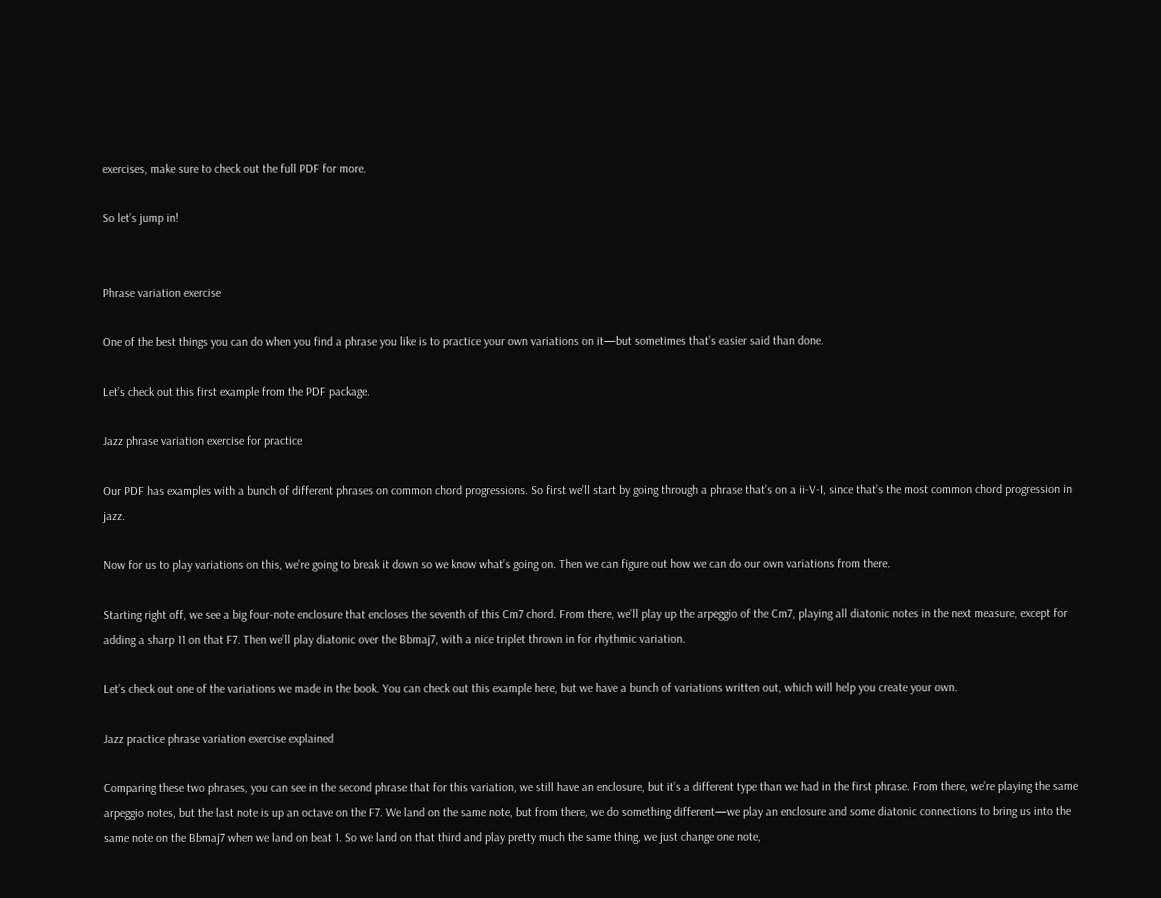exercises, make sure to check out the full PDF for more.

So let’s jump in!


Phrase variation exercise

One of the best things you can do when you find a phrase you like is to practice your own variations on it—but sometimes that’s easier said than done.

Let’s check out this first example from the PDF package.

Jazz phrase variation exercise for practice

Our PDF has examples with a bunch of different phrases on common chord progressions. So first we’ll start by going through a phrase that’s on a ii-V-I, since that’s the most common chord progression in jazz.

Now for us to play variations on this, we’re going to break it down so we know what’s going on. Then we can figure out how we can do our own variations from there.

Starting right off, we see a big four-note enclosure that encloses the seventh of this Cm7 chord. From there, we’ll play up the arpeggio of the Cm7, playing all diatonic notes in the next measure, except for adding a sharp 11 on that F7. Then we’ll play diatonic over the Bbmaj7, with a nice triplet thrown in for rhythmic variation.

Let’s check out one of the variations we made in the book. You can check out this example here, but we have a bunch of variations written out, which will help you create your own.

Jazz practice phrase variation exercise explained

Comparing these two phrases, you can see in the second phrase that for this variation, we still have an enclosure, but it’s a different type than we had in the first phrase. From there, we’re playing the same arpeggio notes, but the last note is up an octave on the F7. We land on the same note, but from there, we do something different—we play an enclosure and some diatonic connections to bring us into the same note on the Bbmaj7 when we land on beat 1. So we land on that third and play pretty much the same thing, we just change one note,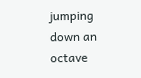jumping down an octave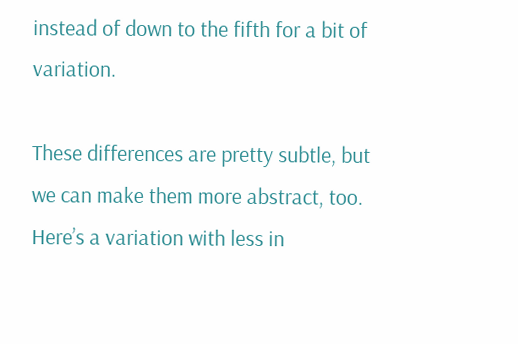instead of down to the fifth for a bit of variation.

These differences are pretty subtle, but we can make them more abstract, too. Here’s a variation with less in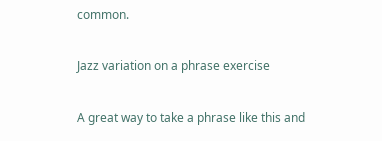common.

Jazz variation on a phrase exercise

A great way to take a phrase like this and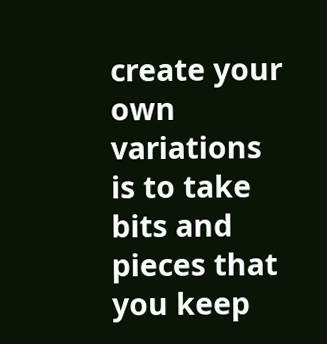create your own variations is to take bits and pieces that you keep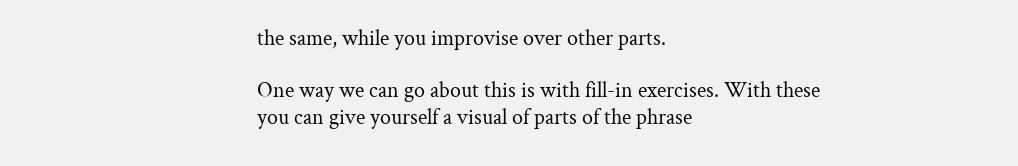the same, while you improvise over other parts.

One way we can go about this is with fill-in exercises. With these you can give yourself a visual of parts of the phrase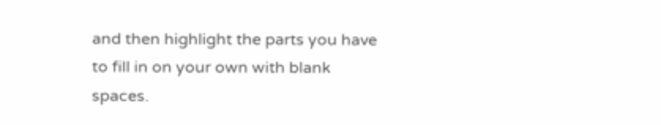and then highlight the parts you have to fill in on your own with blank spaces.